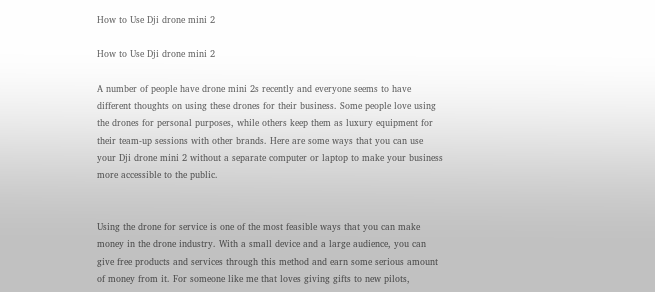How to Use Dji drone mini 2

How to Use Dji drone mini 2

A number of people have drone mini 2s recently and everyone seems to have different thoughts on using these drones for their business. Some people love using the drones for personal purposes, while others keep them as luxury equipment for their team-up sessions with other brands. Here are some ways that you can use your Dji drone mini 2 without a separate computer or laptop to make your business more accessible to the public.


Using the drone for service is one of the most feasible ways that you can make money in the drone industry. With a small device and a large audience, you can give free products and services through this method and earn some serious amount of money from it. For someone like me that loves giving gifts to new pilots,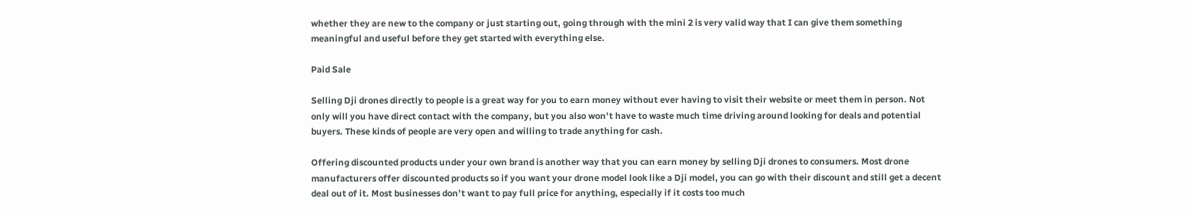whether they are new to the company or just starting out, going through with the mini 2 is very valid way that I can give them something meaningful and useful before they get started with everything else.

Paid Sale

Selling Dji drones directly to people is a great way for you to earn money without ever having to visit their website or meet them in person. Not only will you have direct contact with the company, but you also won’t have to waste much time driving around looking for deals and potential buyers. These kinds of people are very open and willing to trade anything for cash.

Offering discounted products under your own brand is another way that you can earn money by selling Dji drones to consumers. Most drone manufacturers offer discounted products so if you want your drone model look like a Dji model, you can go with their discount and still get a decent deal out of it. Most businesses don’t want to pay full price for anything, especially if it costs too much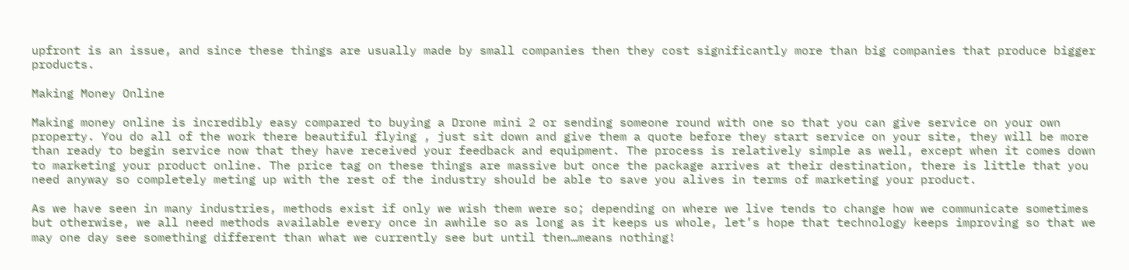upfront is an issue, and since these things are usually made by small companies then they cost significantly more than big companies that produce bigger products.

Making Money Online

Making money online is incredibly easy compared to buying a Drone mini 2 or sending someone round with one so that you can give service on your own property. You do all of the work there beautiful flying , just sit down and give them a quote before they start service on your site, they will be more than ready to begin service now that they have received your feedback and equipment. The process is relatively simple as well, except when it comes down to marketing your product online. The price tag on these things are massive but once the package arrives at their destination, there is little that you need anyway so completely meting up with the rest of the industry should be able to save you alives in terms of marketing your product.

As we have seen in many industries, methods exist if only we wish them were so; depending on where we live tends to change how we communicate sometimes but otherwise, we all need methods available every once in awhile so as long as it keeps us whole, let’s hope that technology keeps improving so that we may one day see something different than what we currently see but until then…means nothing!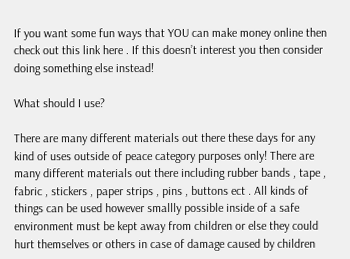If you want some fun ways that YOU can make money online then check out this link here . If this doesn’t interest you then consider doing something else instead!

What should I use?

There are many different materials out there these days for any kind of uses outside of peace category purposes only! There are many different materials out there including rubber bands , tape , fabric , stickers , paper strips , pins , buttons ect . All kinds of things can be used however smallly possible inside of a safe environment must be kept away from children or else they could hurt themselves or others in case of damage caused by children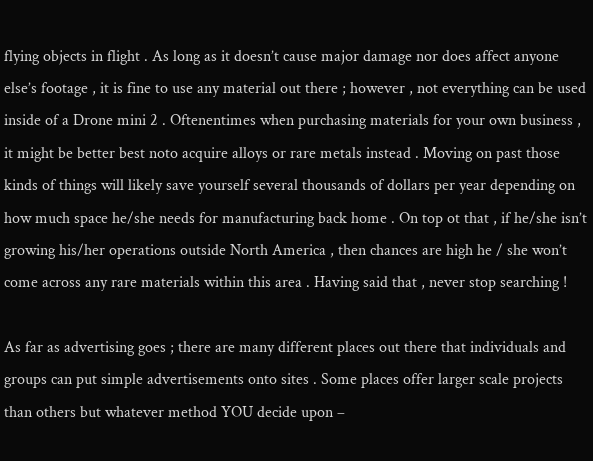flying objects in flight . As long as it doesn’t cause major damage nor does affect anyone else’s footage , it is fine to use any material out there ; however , not everything can be used inside of a Drone mini 2 . Oftenentimes when purchasing materials for your own business , it might be better best noto acquire alloys or rare metals instead . Moving on past those kinds of things will likely save yourself several thousands of dollars per year depending on how much space he/she needs for manufacturing back home . On top ot that , if he/she isn’t growing his/her operations outside North America , then chances are high he / she won’t come across any rare materials within this area . Having said that , never stop searching !

As far as advertising goes ; there are many different places out there that individuals and groups can put simple advertisements onto sites . Some places offer larger scale projects than others but whatever method YOU decide upon –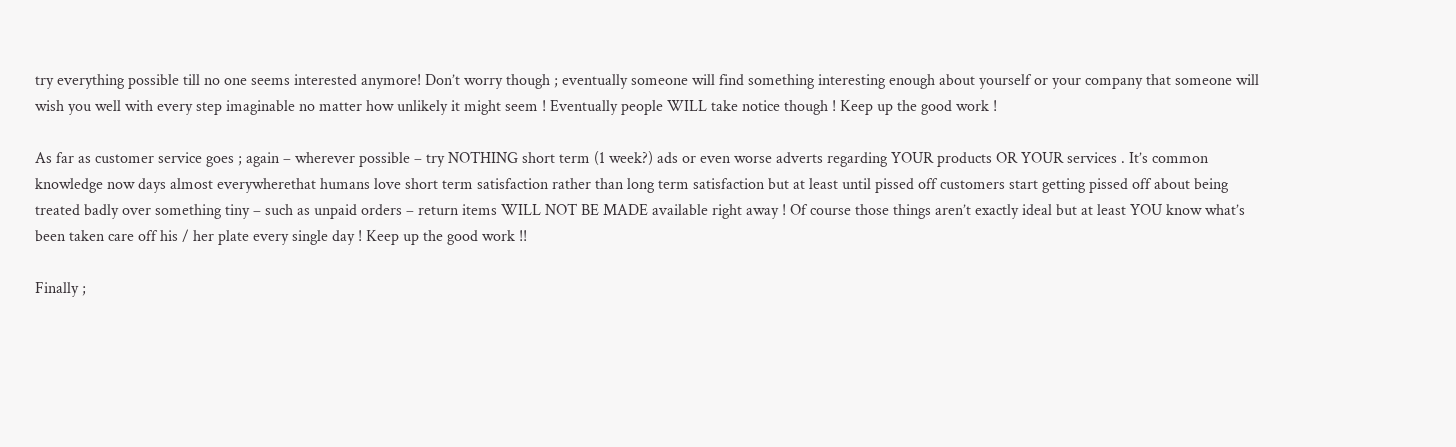try everything possible till no one seems interested anymore! Don’t worry though ; eventually someone will find something interesting enough about yourself or your company that someone will wish you well with every step imaginable no matter how unlikely it might seem ! Eventually people WILL take notice though ! Keep up the good work !

As far as customer service goes ; again – wherever possible – try NOTHING short term (1 week?) ads or even worse adverts regarding YOUR products OR YOUR services . It’s common knowledge now days almost everywherethat humans love short term satisfaction rather than long term satisfaction but at least until pissed off customers start getting pissed off about being treated badly over something tiny – such as unpaid orders – return items WILL NOT BE MADE available right away ! Of course those things aren’t exactly ideal but at least YOU know what’s been taken care off his / her plate every single day ! Keep up the good work !!

Finally ;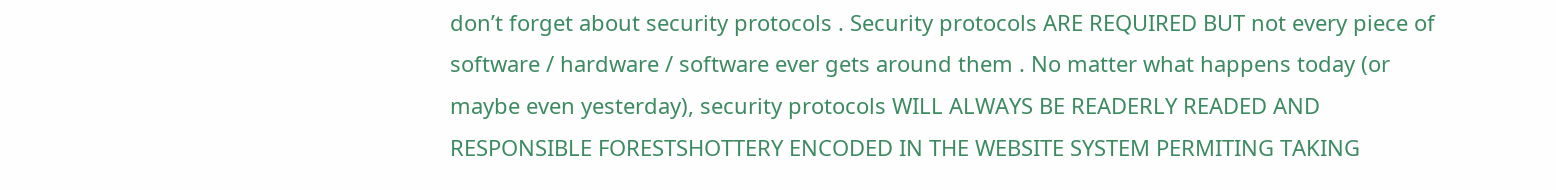don’t forget about security protocols . Security protocols ARE REQUIRED BUT not every piece of software / hardware / software ever gets around them . No matter what happens today (or maybe even yesterday), security protocols WILL ALWAYS BE READERLY READED AND RESPONSIBLE FORESTSHOTTERY ENCODED IN THE WEBSITE SYSTEM PERMITING TAKING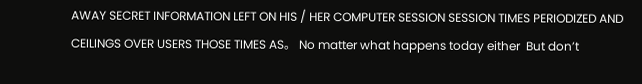AWAY SECRET INFORMATION LEFT ON HIS / HER COMPUTER SESSION SESSION TIMES PERIODIZED AND CEILINGS OVER USERS THOSE TIMES AS。 No matter what happens today either  But don’t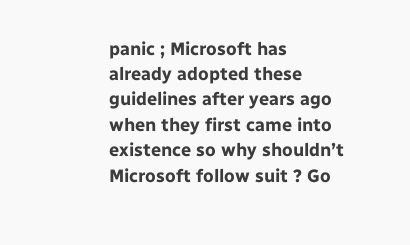panic ; Microsoft has already adopted these guidelines after years ago when they first came into existence so why shouldn’t Microsoft follow suit ? Go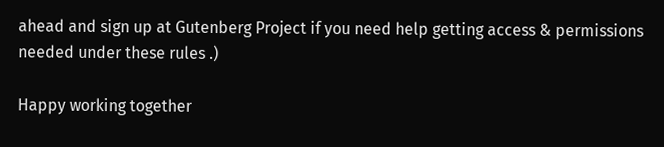ahead and sign up at Gutenberg Project if you need help getting access & permissions needed under these rules .)

Happy working together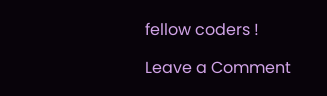fellow coders !

Leave a Comment